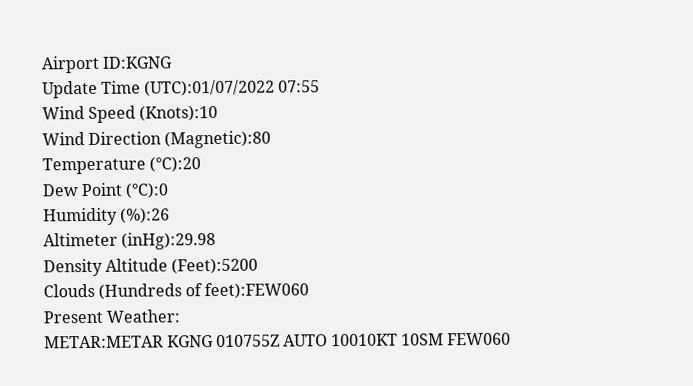Airport ID:KGNG
Update Time (UTC):01/07/2022 07:55
Wind Speed (Knots):10
Wind Direction (Magnetic):80
Temperature (°C):20
Dew Point (°C):0
Humidity (%):26
Altimeter (inHg):29.98
Density Altitude (Feet):5200
Clouds (Hundreds of feet):FEW060
Present Weather:
METAR:METAR KGNG 010755Z AUTO 10010KT 10SM FEW060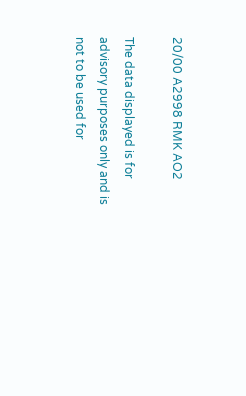20/00 A2998 RMK AO2

The data displayed is for advisory purposes only and is not to be used for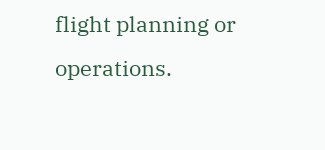flight planning or operations.